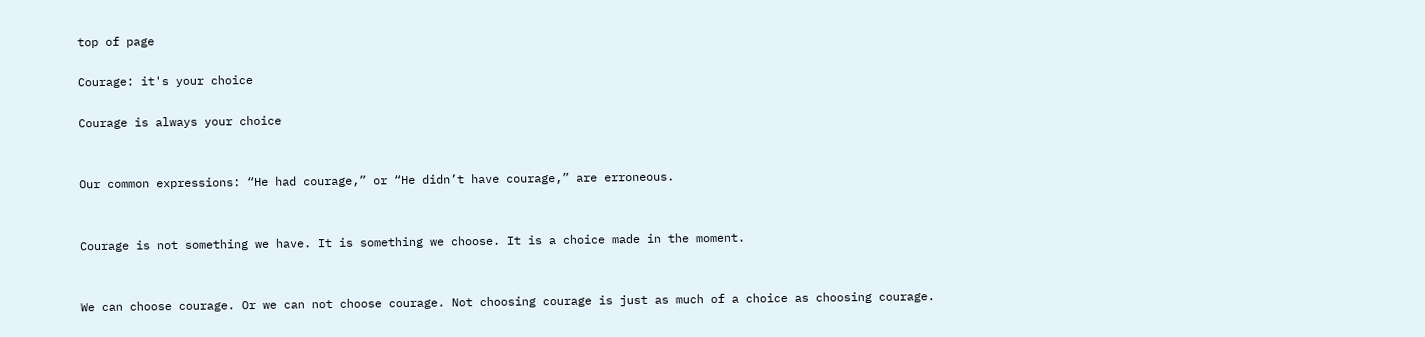top of page

Courage: it's your choice

Courage is always your choice


Our common expressions: “He had courage,” or “He didn’t have courage,” are erroneous.


Courage is not something we have. It is something we choose. It is a choice made in the moment.


We can choose courage. Or we can not choose courage. Not choosing courage is just as much of a choice as choosing courage.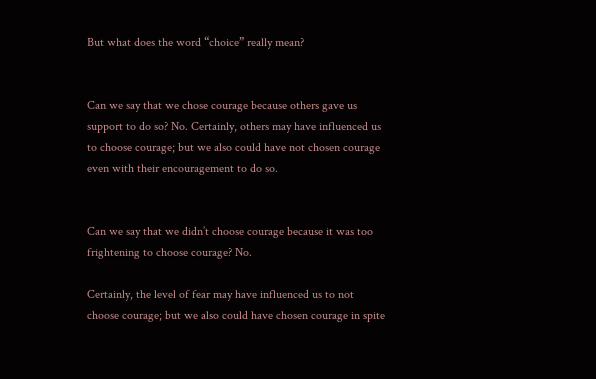But what does the word “choice” really mean?


Can we say that we chose courage because others gave us support to do so? No. Certainly, others may have influenced us to choose courage; but we also could have not chosen courage even with their encouragement to do so.


Can we say that we didn’t choose courage because it was too frightening to choose courage? No.

Certainly, the level of fear may have influenced us to not choose courage; but we also could have chosen courage in spite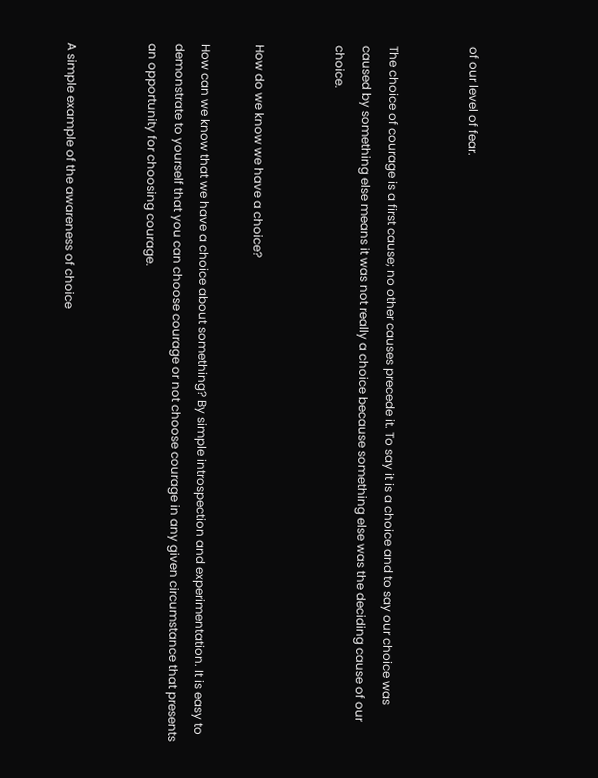of our level of fear.


The choice of courage is a first cause; no other causes precede it. To say it is a choice and to say our choice was caused by something else means it was not really a choice because something else was the deciding cause of our choice.


How do we know we have a choice?

How can we know that we have a choice about something? By simple introspection and experimentation. It is easy to demonstrate to yourself that you can choose courage or not choose courage in any given circumstance that presents an opportunity for choosing courage.


A simple example of the awareness of choice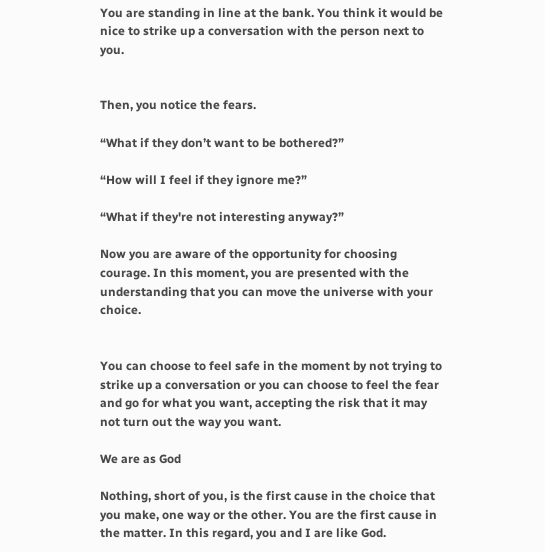You are standing in line at the bank. You think it would be nice to strike up a conversation with the person next to you.


Then, you notice the fears.

“What if they don’t want to be bothered?”

“How will I feel if they ignore me?”

“What if they're not interesting anyway?”

Now you are aware of the opportunity for choosing courage. In this moment, you are presented with the understanding that you can move the universe with your choice.


You can choose to feel safe in the moment by not trying to strike up a conversation or you can choose to feel the fear and go for what you want, accepting the risk that it may not turn out the way you want.

We are as God

Nothing, short of you, is the first cause in the choice that you make, one way or the other. You are the first cause in the matter. In this regard, you and I are like God.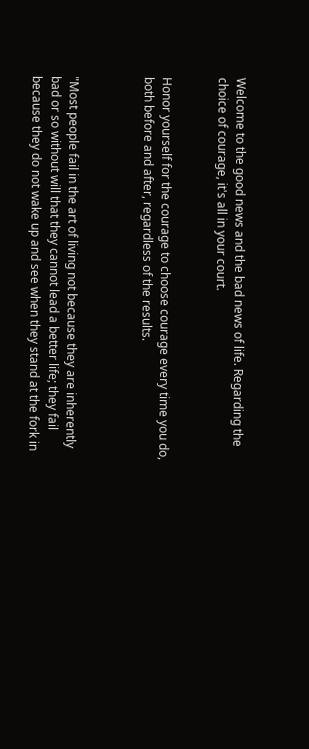Welcome to the good news and the bad news of life. Regarding the choice of courage, it's all in your court.


Honor yourself for the courage to choose courage every time you do, both before and after, regardless of the results.



"Most people fail in the art of living not because they are inherently bad or so without will that they cannot lead a better life; they fail because they do not wake up and see when they stand at the fork in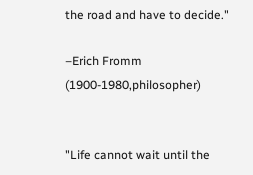the road and have to decide."

–Erich Fromm (1900-1980,philosopher)


"Life cannot wait until the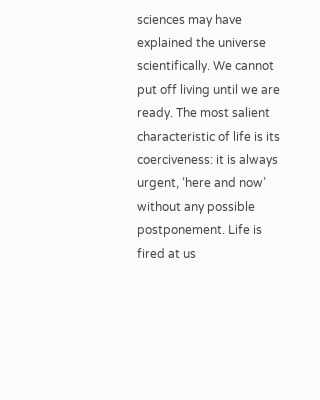sciences may have explained the universe scientifically. We cannot put off living until we are ready. The most salient characteristic of life is its coerciveness: it is always urgent, ‘here and now’ without any possible postponement. Life is fired at us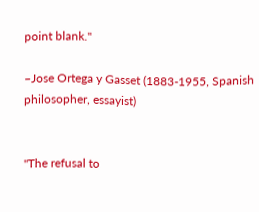point blank."

–Jose Ortega y Gasset (1883-1955, Spanish philosopher, essayist)


"The refusal to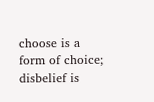choose is a form of choice; disbelief is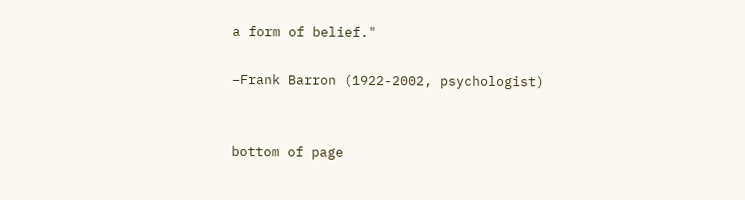a form of belief."

–Frank Barron (1922-2002, psychologist)


bottom of page